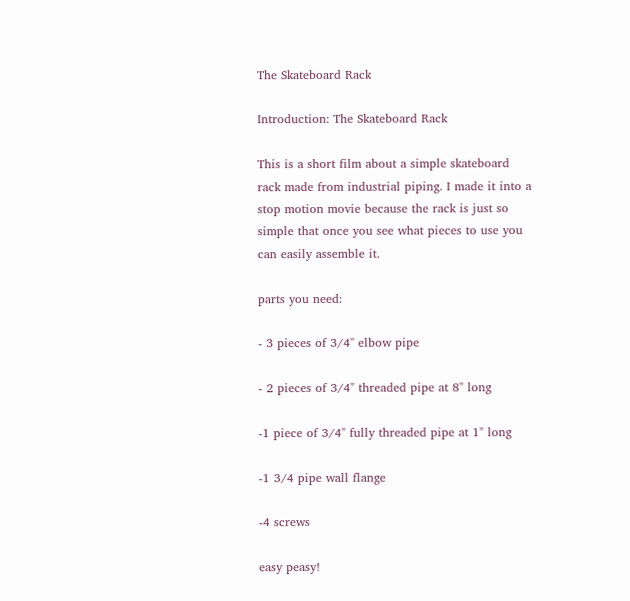The Skateboard Rack

Introduction: The Skateboard Rack

This is a short film about a simple skateboard rack made from industrial piping. I made it into a stop motion movie because the rack is just so simple that once you see what pieces to use you can easily assemble it.

parts you need:

- 3 pieces of 3/4'' elbow pipe

- 2 pieces of 3/4" threaded pipe at 8" long

-1 piece of 3/4" fully threaded pipe at 1" long

-1 3/4 pipe wall flange

-4 screws

easy peasy!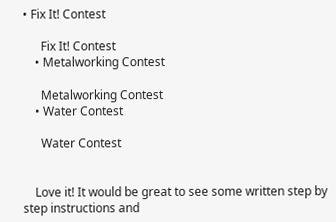• Fix It! Contest

      Fix It! Contest
    • Metalworking Contest

      Metalworking Contest
    • Water Contest

      Water Contest


    Love it! It would be great to see some written step by step instructions and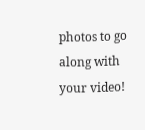photos to go along with your video!